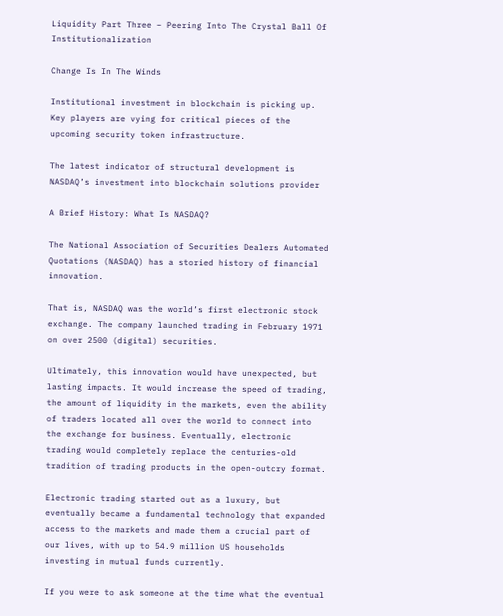Liquidity Part Three – Peering Into The Crystal Ball Of Institutionalization

Change Is In The Winds

Institutional investment in blockchain is picking up. Key players are vying for critical pieces of the upcoming security token infrastructure.

The latest indicator of structural development is NASDAQ’s investment into blockchain solutions provider

A Brief History: What Is NASDAQ?

The National Association of Securities Dealers Automated Quotations (NASDAQ) has a storied history of financial innovation.

That is, NASDAQ was the world’s first electronic stock exchange. The company launched trading in February 1971 on over 2500 (digital) securities.

Ultimately, this innovation would have unexpected, but lasting impacts. It would increase the speed of trading, the amount of liquidity in the markets, even the ability of traders located all over the world to connect into the exchange for business. Eventually, electronic trading would completely replace the centuries-old tradition of trading products in the open-outcry format.

Electronic trading started out as a luxury, but eventually became a fundamental technology that expanded access to the markets and made them a crucial part of our lives, with up to 54.9 million US households investing in mutual funds currently.

If you were to ask someone at the time what the eventual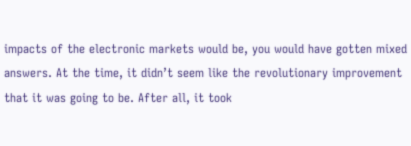impacts of the electronic markets would be, you would have gotten mixed answers. At the time, it didn’t seem like the revolutionary improvement that it was going to be. After all, it took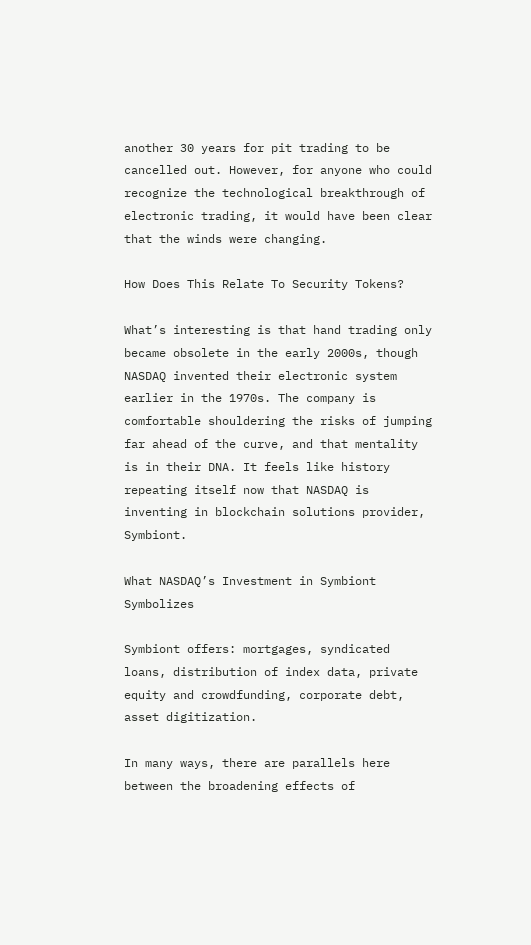another 30 years for pit trading to be cancelled out. However, for anyone who could recognize the technological breakthrough of electronic trading, it would have been clear that the winds were changing.

How Does This Relate To Security Tokens?

What’s interesting is that hand trading only became obsolete in the early 2000s, though NASDAQ invented their electronic system earlier in the 1970s. The company is comfortable shouldering the risks of jumping far ahead of the curve, and that mentality is in their DNA. It feels like history repeating itself now that NASDAQ is inventing in blockchain solutions provider, Symbiont.

What NASDAQ’s Investment in Symbiont Symbolizes

Symbiont offers: mortgages, syndicated loans, distribution of index data, private equity and crowdfunding, corporate debt, asset digitization.

In many ways, there are parallels here between the broadening effects of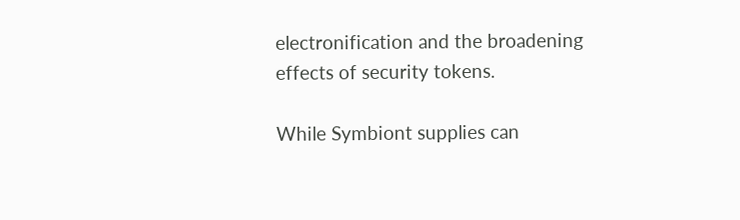electronification and the broadening effects of security tokens.

While Symbiont supplies can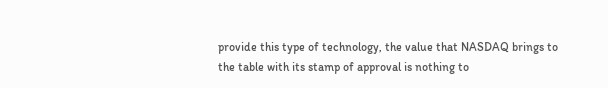provide this type of technology, the value that NASDAQ brings to the table with its stamp of approval is nothing to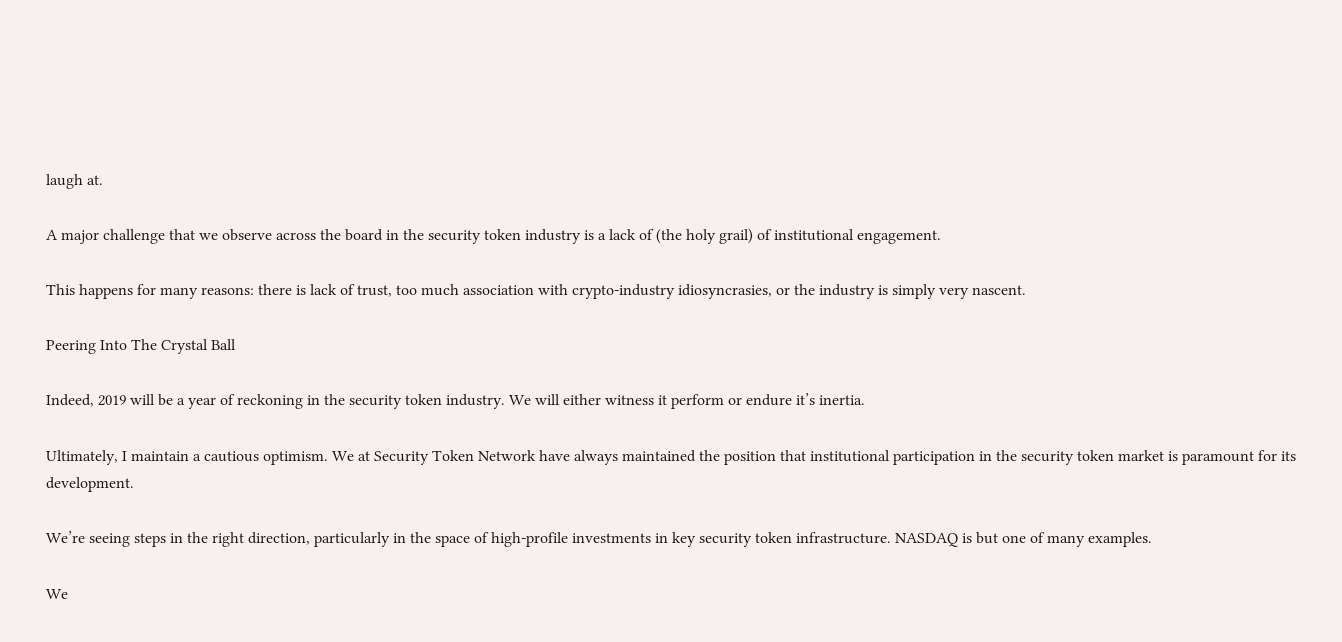laugh at.

A major challenge that we observe across the board in the security token industry is a lack of (the holy grail) of institutional engagement.

This happens for many reasons: there is lack of trust, too much association with crypto-industry idiosyncrasies, or the industry is simply very nascent.

Peering Into The Crystal Ball

Indeed, 2019 will be a year of reckoning in the security token industry. We will either witness it perform or endure it’s inertia.

Ultimately, I maintain a cautious optimism. We at Security Token Network have always maintained the position that institutional participation in the security token market is paramount for its development.

We’re seeing steps in the right direction, particularly in the space of high-profile investments in key security token infrastructure. NASDAQ is but one of many examples.

We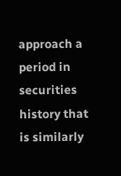approach a period in securities history that is similarly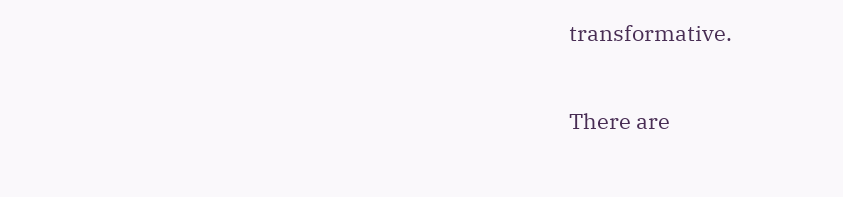transformative.

There are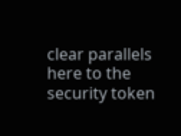clear parallels here to the security token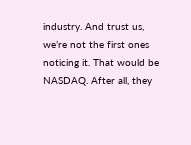industry. And trust us, we’re not the first ones noticing it. That would be NASDAQ. After all, they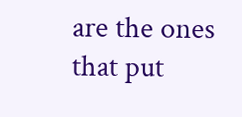are the ones that put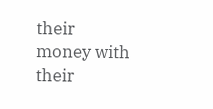their money with their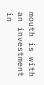mouth is with an investment in